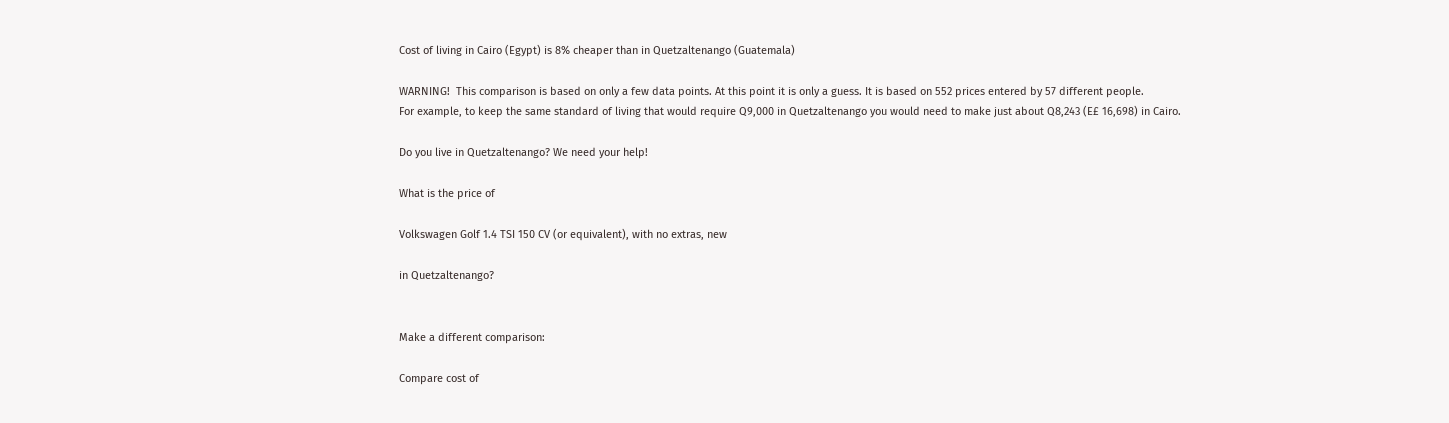Cost of living in Cairo (Egypt) is 8% cheaper than in Quetzaltenango (Guatemala)

WARNING!  This comparison is based on only a few data points. At this point it is only a guess. It is based on 552 prices entered by 57 different people.
For example, to keep the same standard of living that would require Q9,000 in Quetzaltenango you would need to make just about Q8,243 (E£ 16,698) in Cairo.

Do you live in Quetzaltenango? We need your help!

What is the price of

Volkswagen Golf 1.4 TSI 150 CV (or equivalent), with no extras, new

in Quetzaltenango?


Make a different comparison:

Compare cost of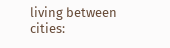living between cities: